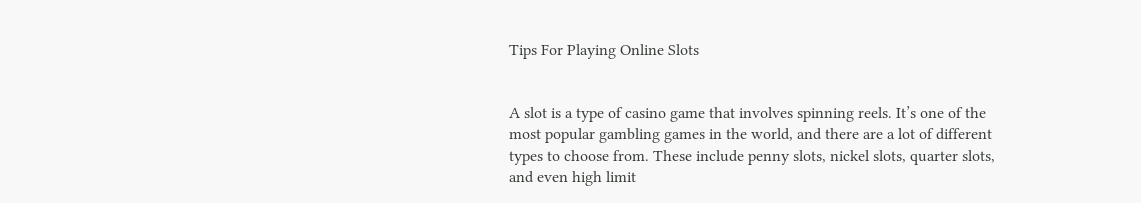Tips For Playing Online Slots


A slot is a type of casino game that involves spinning reels. It’s one of the most popular gambling games in the world, and there are a lot of different types to choose from. These include penny slots, nickel slots, quarter slots, and even high limit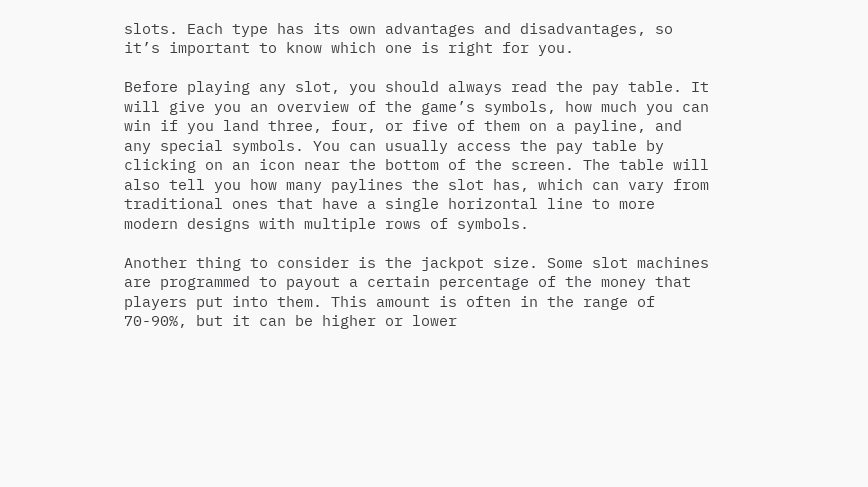slots. Each type has its own advantages and disadvantages, so it’s important to know which one is right for you.

Before playing any slot, you should always read the pay table. It will give you an overview of the game’s symbols, how much you can win if you land three, four, or five of them on a payline, and any special symbols. You can usually access the pay table by clicking on an icon near the bottom of the screen. The table will also tell you how many paylines the slot has, which can vary from traditional ones that have a single horizontal line to more modern designs with multiple rows of symbols.

Another thing to consider is the jackpot size. Some slot machines are programmed to payout a certain percentage of the money that players put into them. This amount is often in the range of 70-90%, but it can be higher or lower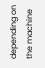depending on the machine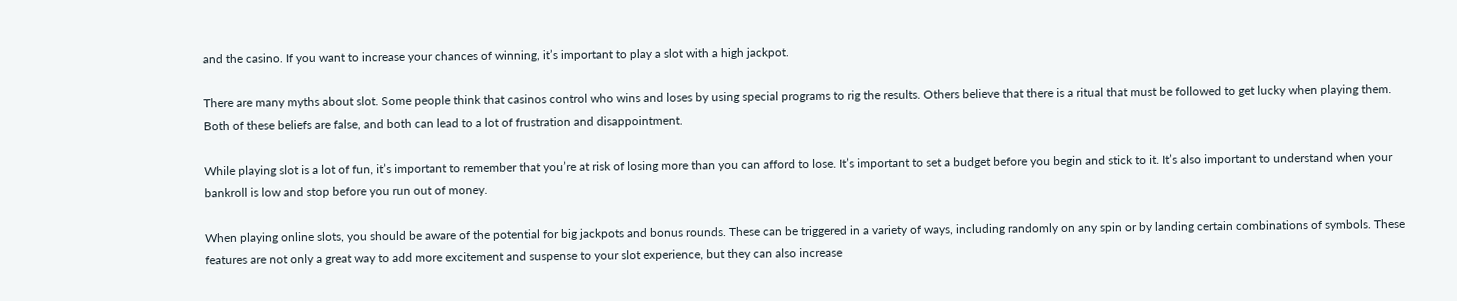and the casino. If you want to increase your chances of winning, it’s important to play a slot with a high jackpot.

There are many myths about slot. Some people think that casinos control who wins and loses by using special programs to rig the results. Others believe that there is a ritual that must be followed to get lucky when playing them. Both of these beliefs are false, and both can lead to a lot of frustration and disappointment.

While playing slot is a lot of fun, it’s important to remember that you’re at risk of losing more than you can afford to lose. It’s important to set a budget before you begin and stick to it. It’s also important to understand when your bankroll is low and stop before you run out of money.

When playing online slots, you should be aware of the potential for big jackpots and bonus rounds. These can be triggered in a variety of ways, including randomly on any spin or by landing certain combinations of symbols. These features are not only a great way to add more excitement and suspense to your slot experience, but they can also increase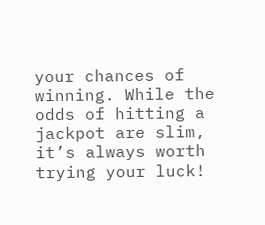your chances of winning. While the odds of hitting a jackpot are slim, it’s always worth trying your luck!